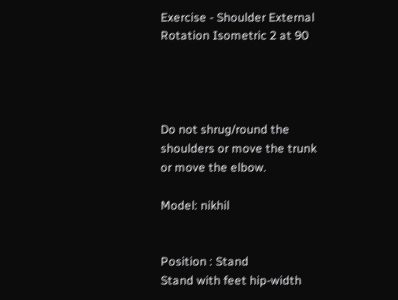Exercise - Shoulder External Rotation Isometric 2 at 90




Do not shrug/round the shoulders or move the trunk or move the elbow.

Model: nikhil


Position : Stand
Stand with feet hip-width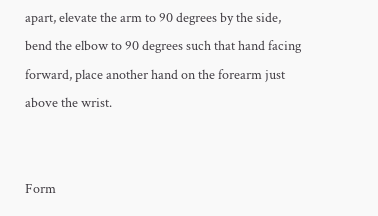apart, elevate the arm to 90 degrees by the side, bend the elbow to 90 degrees such that hand facing forward, place another hand on the forearm just above the wrist.


Form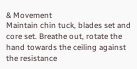& Movement
Maintain chin tuck, blades set and core set. Breathe out, rotate the hand towards the ceiling against the resistance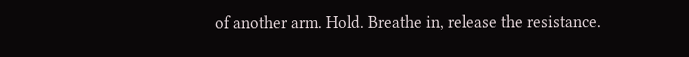of another arm. Hold. Breathe in, release the resistance.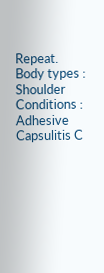Repeat.
Body types : Shoulder
Conditions : Adhesive Capsulitis C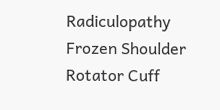Radiculopathy Frozen Shoulder Rotator Cuff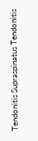Tendonitis Supraspinatus Tendonitis